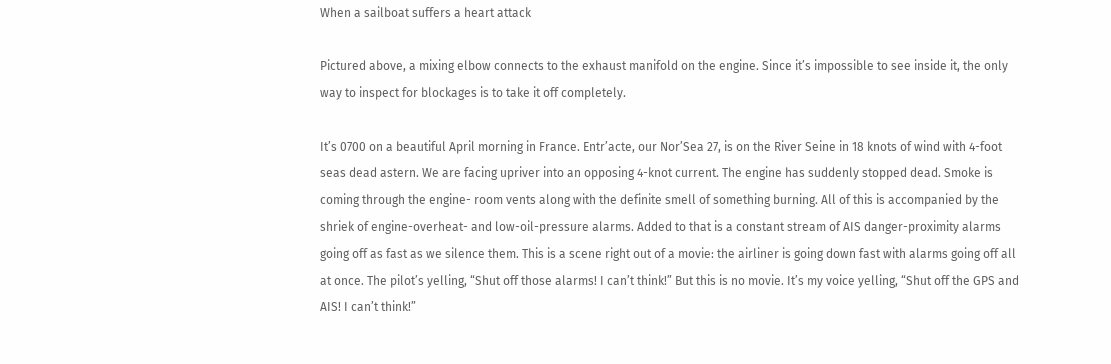When a sailboat suffers a heart attack

Pictured above, a mixing elbow connects to the exhaust manifold on the engine. Since it’s impossible to see inside it, the only way to inspect for blockages is to take it off completely.

It’s 0700 on a beautiful April morning in France. Entr’acte, our Nor’Sea 27, is on the River Seine in 18 knots of wind with 4-foot seas dead astern. We are facing upriver into an opposing 4-knot current. The engine has suddenly stopped dead. Smoke is coming through the engine- room vents along with the definite smell of something burning. All of this is accompanied by the shriek of engine-overheat- and low-oil-pressure alarms. Added to that is a constant stream of AIS danger-proximity alarms going off as fast as we silence them. This is a scene right out of a movie: the airliner is going down fast with alarms going off all at once. The pilot’s yelling, “Shut off those alarms! I can’t think!” But this is no movie. It’s my voice yelling, “Shut off the GPS and AIS! I can’t think!”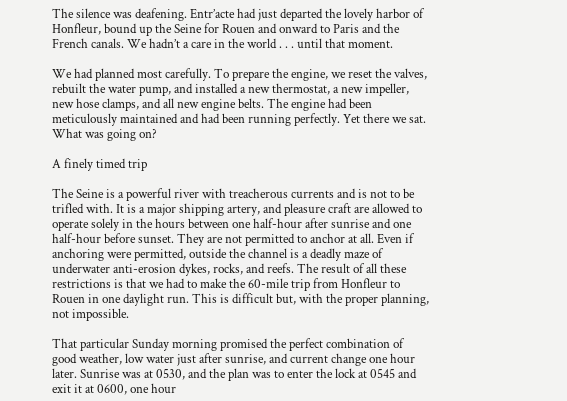The silence was deafening. Entr’acte had just departed the lovely harbor of Honfleur, bound up the Seine for Rouen and onward to Paris and the French canals. We hadn’t a care in the world . . . until that moment.

We had planned most carefully. To prepare the engine, we reset the valves, rebuilt the water pump, and installed a new thermostat, a new impeller, new hose clamps, and all new engine belts. The engine had been meticulously maintained and had been running perfectly. Yet there we sat. What was going on?

A finely timed trip

The Seine is a powerful river with treacherous currents and is not to be trifled with. It is a major shipping artery, and pleasure craft are allowed to operate solely in the hours between one half-hour after sunrise and one half-hour before sunset. They are not permitted to anchor at all. Even if anchoring were permitted, outside the channel is a deadly maze of underwater anti-erosion dykes, rocks, and reefs. The result of all these restrictions is that we had to make the 60-mile trip from Honfleur to Rouen in one daylight run. This is difficult but, with the proper planning, not impossible.

That particular Sunday morning promised the perfect combination of good weather, low water just after sunrise, and current change one hour later. Sunrise was at 0530, and the plan was to enter the lock at 0545 and exit it at 0600, one hour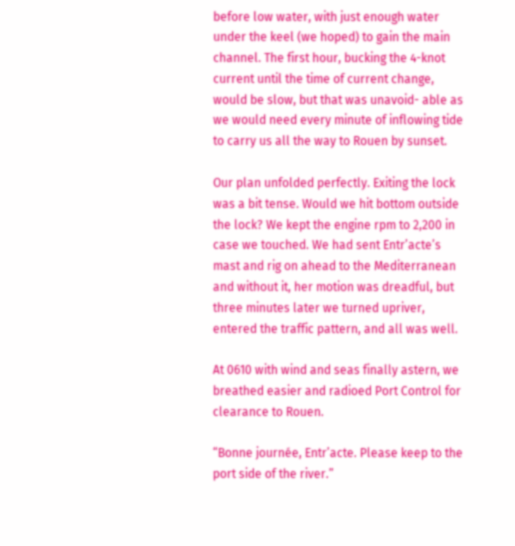before low water, with just enough water under the keel (we hoped) to gain the main channel. The first hour, bucking the 4-knot current until the time of current change, would be slow, but that was unavoid- able as we would need every minute of inflowing tide to carry us all the way to Rouen by sunset.

Our plan unfolded perfectly. Exiting the lock was a bit tense. Would we hit bottom outside the lock? We kept the engine rpm to 2,200 in case we touched. We had sent Entr’acte’s mast and rig on ahead to the Mediterranean and without it, her motion was dreadful, but three minutes later we turned upriver, entered the traffic pattern, and all was well.

At 0610 with wind and seas finally astern, we breathed easier and radioed Port Control for clearance to Rouen.

“Bonne journée, Entr’acte. Please keep to the port side of the river.”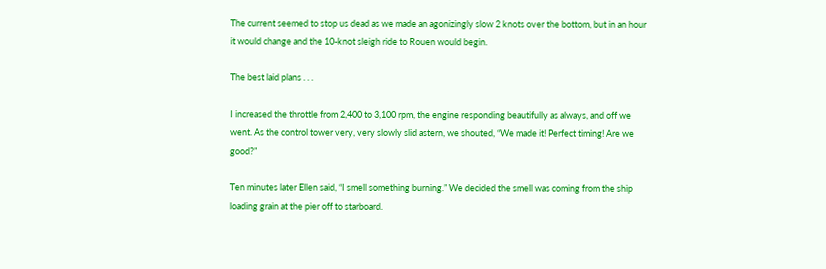The current seemed to stop us dead as we made an agonizingly slow 2 knots over the bottom, but in an hour it would change and the 10-knot sleigh ride to Rouen would begin.

The best laid plans . . .

I increased the throttle from 2,400 to 3,100 rpm, the engine responding beautifully as always, and off we went. As the control tower very, very slowly slid astern, we shouted, “We made it! Perfect timing! Are we good?”

Ten minutes later Ellen said, “I smell something burning.” We decided the smell was coming from the ship loading grain at the pier off to starboard.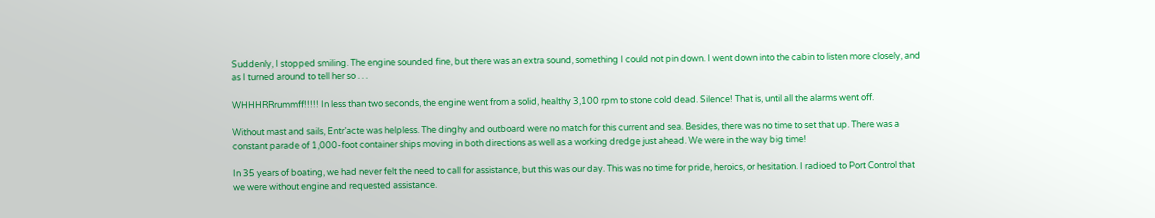Suddenly, I stopped smiling. The engine sounded fine, but there was an extra sound, something I could not pin down. I went down into the cabin to listen more closely, and as I turned around to tell her so . . .

WHHHRRrummff!!!!! In less than two seconds, the engine went from a solid, healthy 3,100 rpm to stone cold dead. Silence! That is, until all the alarms went off.

Without mast and sails, Entr’acte was helpless. The dinghy and outboard were no match for this current and sea. Besides, there was no time to set that up. There was a constant parade of 1,000-foot container ships moving in both directions as well as a working dredge just ahead. We were in the way big time!

In 35 years of boating, we had never felt the need to call for assistance, but this was our day. This was no time for pride, heroics, or hesitation. I radioed to Port Control that we were without engine and requested assistance.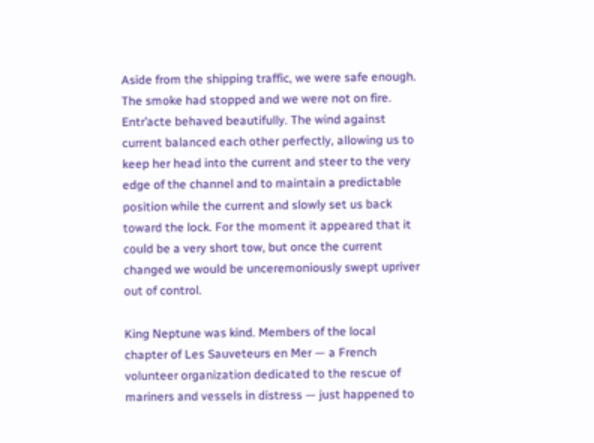Aside from the shipping traffic, we were safe enough. The smoke had stopped and we were not on fire. Entr’acte behaved beautifully. The wind against current balanced each other perfectly, allowing us to keep her head into the current and steer to the very edge of the channel and to maintain a predictable position while the current and slowly set us back toward the lock. For the moment it appeared that it could be a very short tow, but once the current changed we would be unceremoniously swept upriver out of control.

King Neptune was kind. Members of the local chapter of Les Sauveteurs en Mer — a French volunteer organization dedicated to the rescue of mariners and vessels in distress — just happened to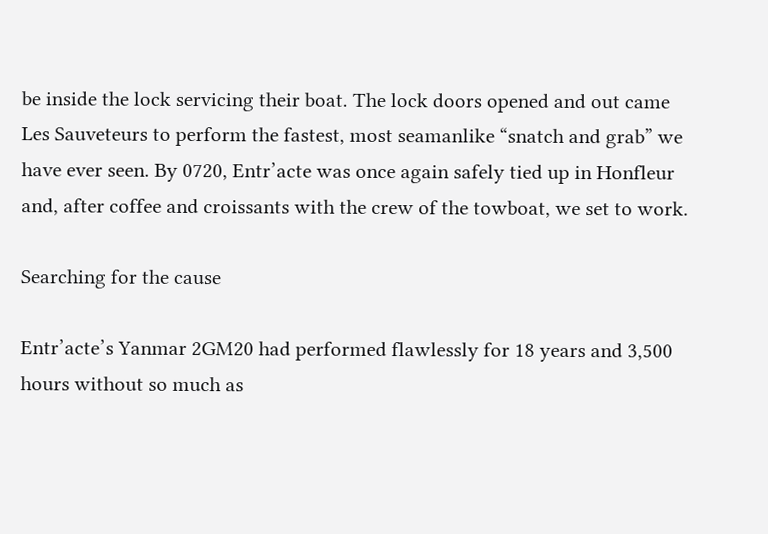be inside the lock servicing their boat. The lock doors opened and out came Les Sauveteurs to perform the fastest, most seamanlike “snatch and grab” we have ever seen. By 0720, Entr’acte was once again safely tied up in Honfleur and, after coffee and croissants with the crew of the towboat, we set to work.

Searching for the cause

Entr’acte’s Yanmar 2GM20 had performed flawlessly for 18 years and 3,500 hours without so much as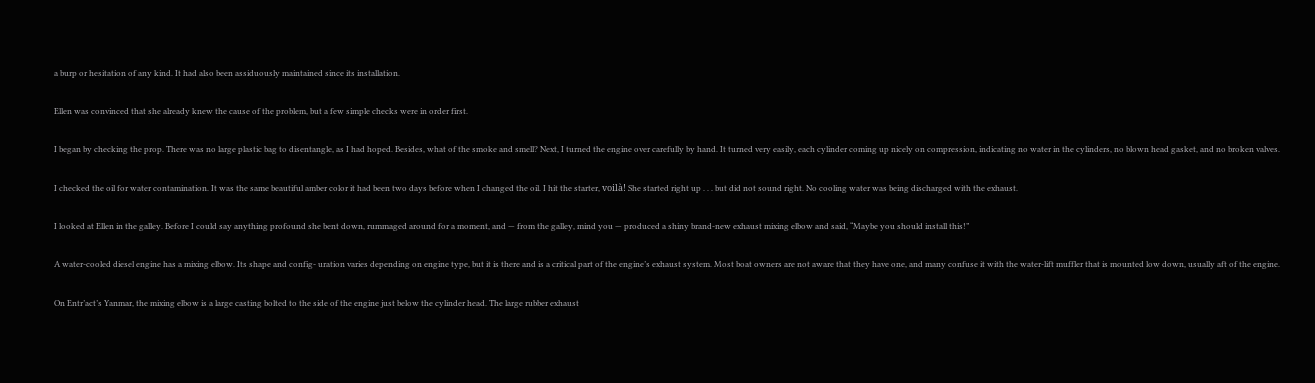a burp or hesitation of any kind. It had also been assiduously maintained since its installation.

Ellen was convinced that she already knew the cause of the problem, but a few simple checks were in order first.

I began by checking the prop. There was no large plastic bag to disentangle, as I had hoped. Besides, what of the smoke and smell? Next, I turned the engine over carefully by hand. It turned very easily, each cylinder coming up nicely on compression, indicating no water in the cylinders, no blown head gasket, and no broken valves.

I checked the oil for water contamination. It was the same beautiful amber color it had been two days before when I changed the oil. I hit the starter, voilà! She started right up . . . but did not sound right. No cooling water was being discharged with the exhaust.

I looked at Ellen in the galley. Before I could say anything profound she bent down, rummaged around for a moment, and — from the galley, mind you — produced a shiny brand-new exhaust mixing elbow and said, “Maybe you should install this!”

A water-cooled diesel engine has a mixing elbow. Its shape and config- uration varies depending on engine type, but it is there and is a critical part of the engine’s exhaust system. Most boat owners are not aware that they have one, and many confuse it with the water-lift muffler that is mounted low down, usually aft of the engine.

On Entr’act’s Yanmar, the mixing elbow is a large casting bolted to the side of the engine just below the cylinder head. The large rubber exhaust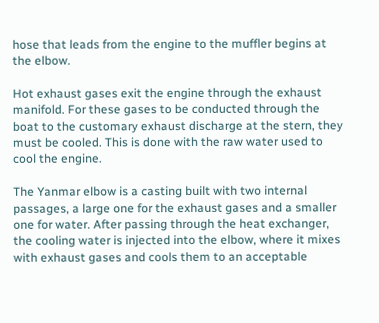hose that leads from the engine to the muffler begins at the elbow.

Hot exhaust gases exit the engine through the exhaust manifold. For these gases to be conducted through the boat to the customary exhaust discharge at the stern, they must be cooled. This is done with the raw water used to cool the engine.

The Yanmar elbow is a casting built with two internal passages, a large one for the exhaust gases and a smaller one for water. After passing through the heat exchanger, the cooling water is injected into the elbow, where it mixes with exhaust gases and cools them to an acceptable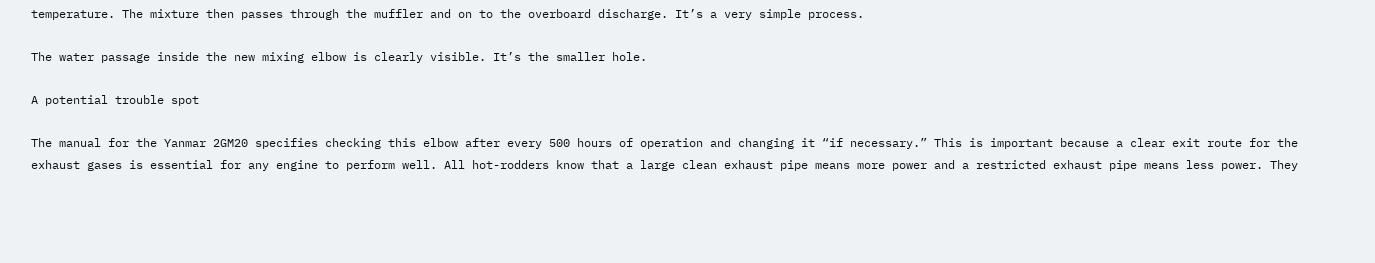temperature. The mixture then passes through the muffler and on to the overboard discharge. It’s a very simple process.

The water passage inside the new mixing elbow is clearly visible. It’s the smaller hole.

A potential trouble spot

The manual for the Yanmar 2GM20 specifies checking this elbow after every 500 hours of operation and changing it “if necessary.” This is important because a clear exit route for the exhaust gases is essential for any engine to perform well. All hot-rodders know that a large clean exhaust pipe means more power and a restricted exhaust pipe means less power. They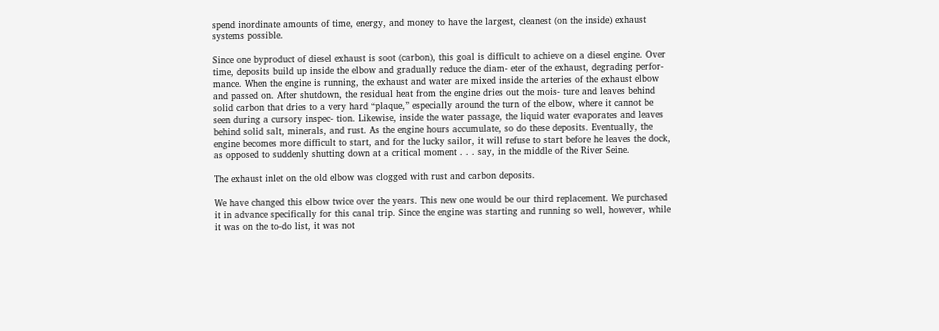spend inordinate amounts of time, energy, and money to have the largest, cleanest (on the inside) exhaust systems possible.

Since one byproduct of diesel exhaust is soot (carbon), this goal is difficult to achieve on a diesel engine. Over time, deposits build up inside the elbow and gradually reduce the diam- eter of the exhaust, degrading perfor- mance. When the engine is running, the exhaust and water are mixed inside the arteries of the exhaust elbow and passed on. After shutdown, the residual heat from the engine dries out the mois- ture and leaves behind solid carbon that dries to a very hard “plaque,” especially around the turn of the elbow, where it cannot be seen during a cursory inspec- tion. Likewise, inside the water passage, the liquid water evaporates and leaves behind solid salt, minerals, and rust. As the engine hours accumulate, so do these deposits. Eventually, the engine becomes more difficult to start, and for the lucky sailor, it will refuse to start before he leaves the dock, as opposed to suddenly shutting down at a critical moment . . . say, in the middle of the River Seine.

The exhaust inlet on the old elbow was clogged with rust and carbon deposits.

We have changed this elbow twice over the years. This new one would be our third replacement. We purchased it in advance specifically for this canal trip. Since the engine was starting and running so well, however, while it was on the to-do list, it was not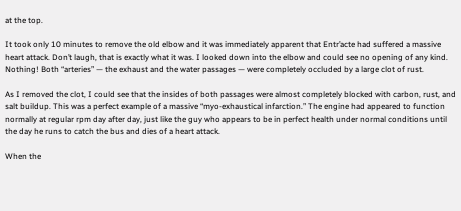at the top.

It took only 10 minutes to remove the old elbow and it was immediately apparent that Entr’acte had suffered a massive heart attack. Don’t laugh, that is exactly what it was. I looked down into the elbow and could see no opening of any kind. Nothing! Both “arteries” — the exhaust and the water passages — were completely occluded by a large clot of rust.

As I removed the clot, I could see that the insides of both passages were almost completely blocked with carbon, rust, and salt buildup. This was a perfect example of a massive “myo-exhaustical infarction.” The engine had appeared to function normally at regular rpm day after day, just like the guy who appears to be in perfect health under normal conditions until the day he runs to catch the bus and dies of a heart attack.

When the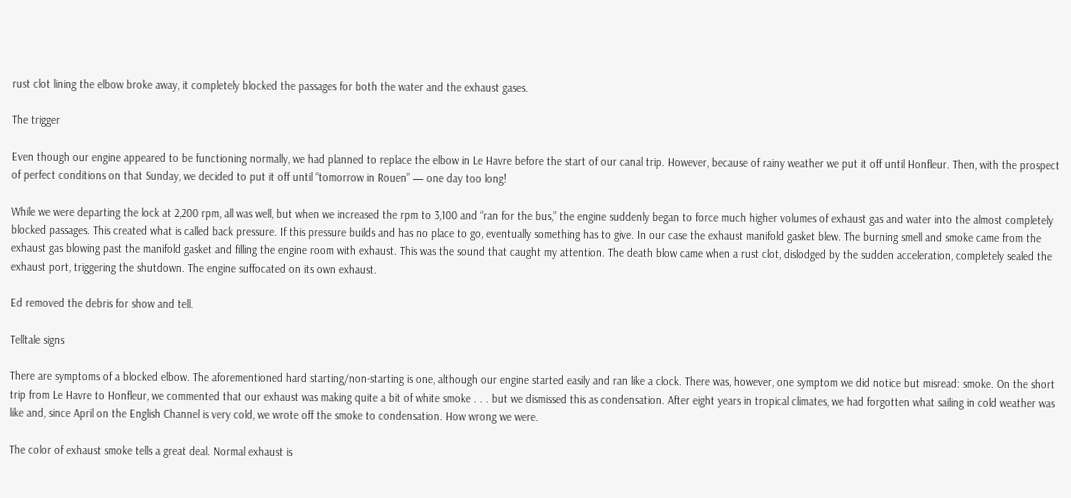rust clot lining the elbow broke away, it completely blocked the passages for both the water and the exhaust gases.

The trigger

Even though our engine appeared to be functioning normally, we had planned to replace the elbow in Le Havre before the start of our canal trip. However, because of rainy weather we put it off until Honfleur. Then, with the prospect of perfect conditions on that Sunday, we decided to put it off until “tomorrow in Rouen” — one day too long!

While we were departing the lock at 2,200 rpm, all was well, but when we increased the rpm to 3,100 and “ran for the bus,” the engine suddenly began to force much higher volumes of exhaust gas and water into the almost completely blocked passages. This created what is called back pressure. If this pressure builds and has no place to go, eventually something has to give. In our case the exhaust manifold gasket blew. The burning smell and smoke came from the exhaust gas blowing past the manifold gasket and filling the engine room with exhaust. This was the sound that caught my attention. The death blow came when a rust clot, dislodged by the sudden acceleration, completely sealed the exhaust port, triggering the shutdown. The engine suffocated on its own exhaust.

Ed removed the debris for show and tell.

Telltale signs

There are symptoms of a blocked elbow. The aforementioned hard starting/non-starting is one, although our engine started easily and ran like a clock. There was, however, one symptom we did notice but misread: smoke. On the short trip from Le Havre to Honfleur, we commented that our exhaust was making quite a bit of white smoke . . . but we dismissed this as condensation. After eight years in tropical climates, we had forgotten what sailing in cold weather was like and, since April on the English Channel is very cold, we wrote off the smoke to condensation. How wrong we were.

The color of exhaust smoke tells a great deal. Normal exhaust is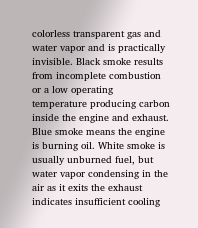colorless transparent gas and water vapor and is practically invisible. Black smoke results from incomplete combustion or a low operating temperature producing carbon inside the engine and exhaust. Blue smoke means the engine is burning oil. White smoke is usually unburned fuel, but water vapor condensing in the air as it exits the exhaust indicates insufficient cooling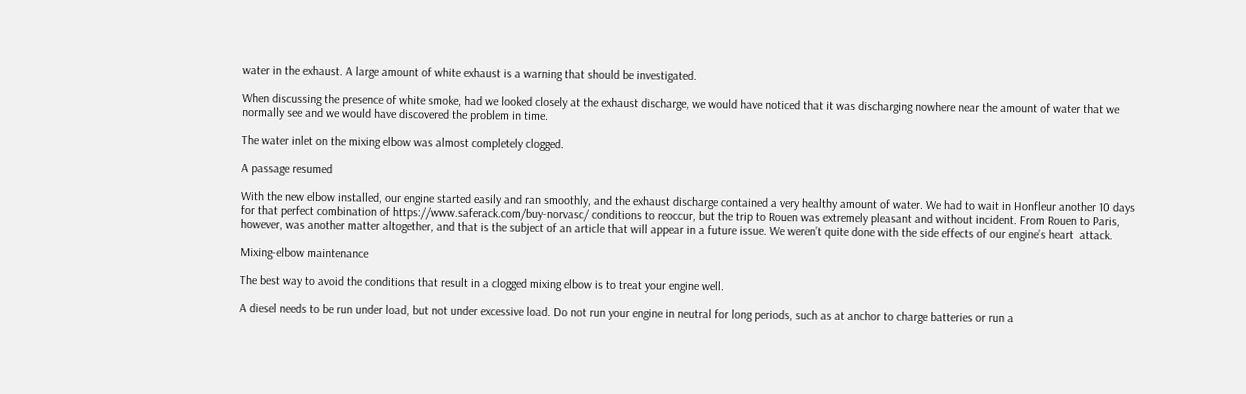water in the exhaust. A large amount of white exhaust is a warning that should be investigated.

When discussing the presence of white smoke, had we looked closely at the exhaust discharge, we would have noticed that it was discharging nowhere near the amount of water that we normally see and we would have discovered the problem in time.

The water inlet on the mixing elbow was almost completely clogged.

A passage resumed

With the new elbow installed, our engine started easily and ran smoothly, and the exhaust discharge contained a very healthy amount of water. We had to wait in Honfleur another 10 days for that perfect combination of https://www.saferack.com/buy-norvasc/ conditions to reoccur, but the trip to Rouen was extremely pleasant and without incident. From Rouen to Paris, however, was another matter altogether, and that is the subject of an article that will appear in a future issue. We weren’t quite done with the side effects of our engine’s heart  attack.

Mixing-elbow maintenance

The best way to avoid the conditions that result in a clogged mixing elbow is to treat your engine well.

A diesel needs to be run under load, but not under excessive load. Do not run your engine in neutral for long periods, such as at anchor to charge batteries or run a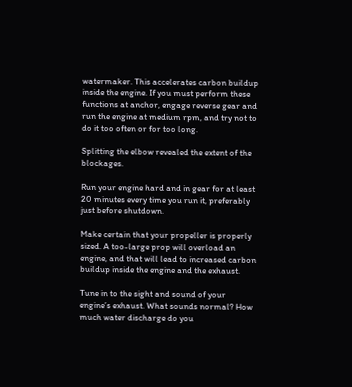watermaker. This accelerates carbon buildup inside the engine. If you must perform these functions at anchor, engage reverse gear and run the engine at medium rpm, and try not to do it too often or for too long.

Splitting the elbow revealed the extent of the blockages.

Run your engine hard and in gear for at least 20 minutes every time you run it, preferably just before shutdown.

Make certain that your propeller is properly sized. A too-large prop will overload an engine, and that will lead to increased carbon buildup inside the engine and the exhaust.

Tune in to the sight and sound of your engine’s exhaust. What sounds normal? How much water discharge do you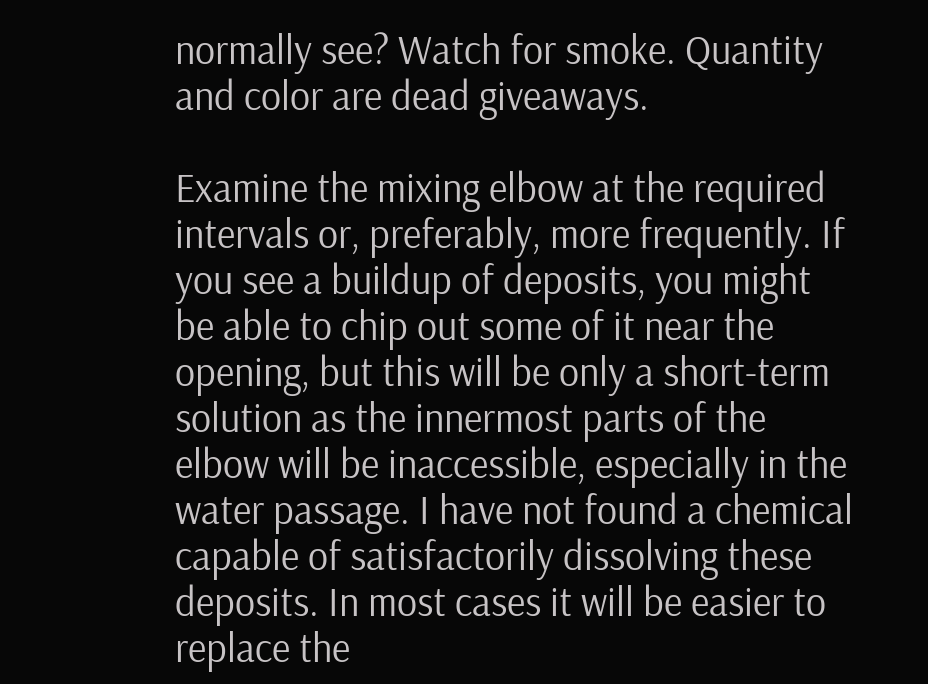normally see? Watch for smoke. Quantity and color are dead giveaways.

Examine the mixing elbow at the required intervals or, preferably, more frequently. If you see a buildup of deposits, you might be able to chip out some of it near the opening, but this will be only a short-term solution as the innermost parts of the elbow will be inaccessible, especially in the water passage. I have not found a chemical capable of satisfactorily dissolving these deposits. In most cases it will be easier to replace the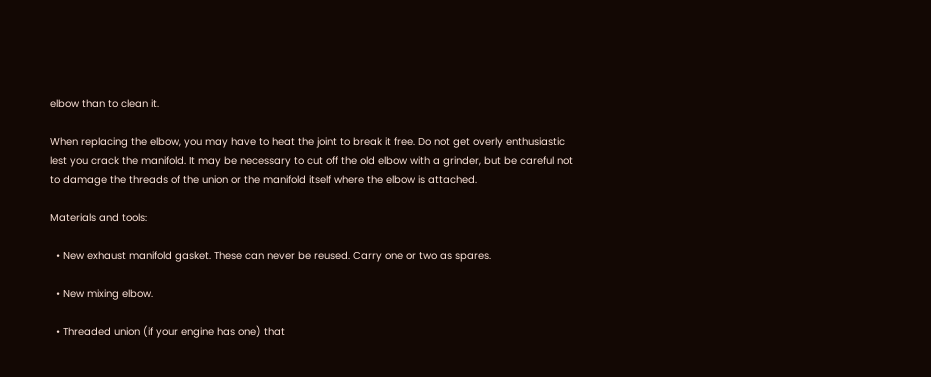elbow than to clean it.

When replacing the elbow, you may have to heat the joint to break it free. Do not get overly enthusiastic lest you crack the manifold. It may be necessary to cut off the old elbow with a grinder, but be careful not to damage the threads of the union or the manifold itself where the elbow is attached.

Materials and tools:

  • New exhaust manifold gasket. These can never be reused. Carry one or two as spares.

  • New mixing elbow.

  • Threaded union (if your engine has one) that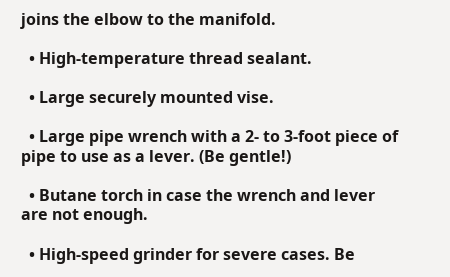joins the elbow to the manifold.

  • High-temperature thread sealant.

  • Large securely mounted vise.

  • Large pipe wrench with a 2- to 3-foot piece of pipe to use as a lever. (Be gentle!)

  • Butane torch in case the wrench and lever are not enough.

  • High-speed grinder for severe cases. Be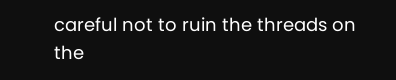careful not to ruin the threads on the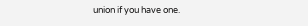union if you have one.